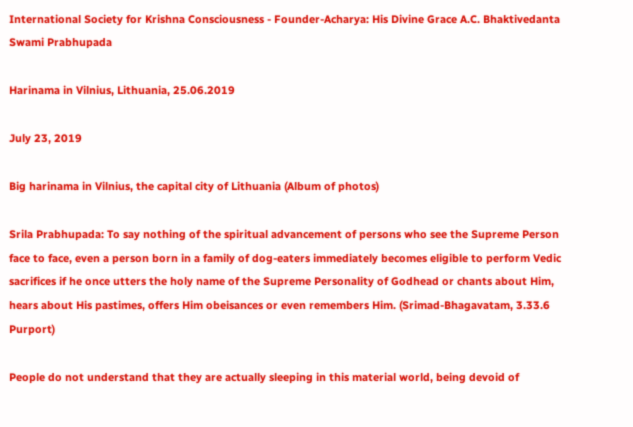International Society for Krishna Consciousness - Founder-Acharya: His Divine Grace A.C. Bhaktivedanta Swami Prabhupada

Harinama in Vilnius, Lithuania, 25.06.2019

July 23, 2019

Big harinama in Vilnius, the capital city of Lithuania (Album of photos)

Srila Prabhupada: To say nothing of the spiritual advancement of persons who see the Supreme Person face to face, even a person born in a family of dog-eaters immediately becomes eligible to perform Vedic sacrifices if he once utters the holy name of the Supreme Personality of Godhead or chants about Him, hears about His pastimes, offers Him obeisances or even remembers Him. (Srimad-Bhagavatam, 3.33.6 Purport)

People do not understand that they are actually sleeping in this material world, being devoid of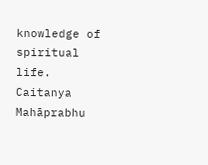knowledge of spiritual life. Caitanya Mahāprabhu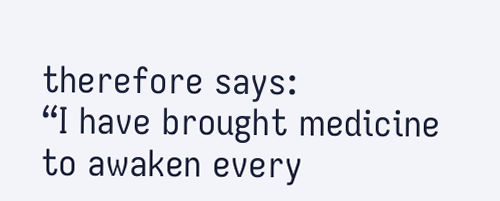therefore says:
“I have brought medicine to awaken every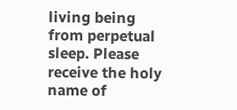living being from perpetual sleep. Please receive the holy name of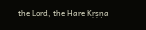the Lord, the Hare Kṛṣṇa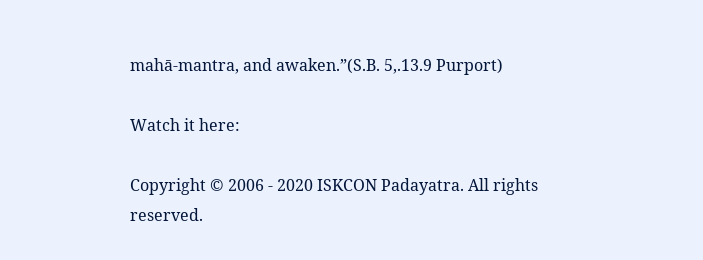mahā-mantra, and awaken.”(S.B. 5,.13.9 Purport)

Watch it here:

Copyright © 2006 - 2020 ISKCON Padayatra. All rights reserved.